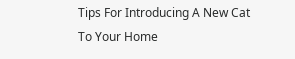Tips For Introducing A New Cat To Your Home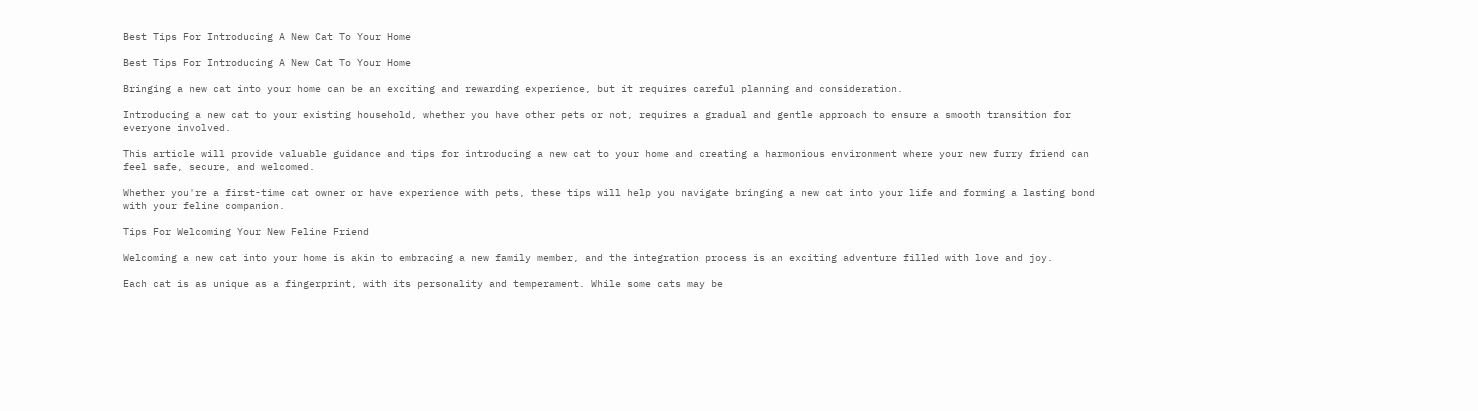Best Tips For Introducing A New Cat To Your Home

Best Tips For Introducing A New Cat To Your Home

Bringing a new cat into your home can be an exciting and rewarding experience, but it requires careful planning and consideration.

Introducing a new cat to your existing household, whether you have other pets or not, requires a gradual and gentle approach to ensure a smooth transition for everyone involved.

This article will provide valuable guidance and tips for introducing a new cat to your home and creating a harmonious environment where your new furry friend can feel safe, secure, and welcomed.

Whether you're a first-time cat owner or have experience with pets, these tips will help you navigate bringing a new cat into your life and forming a lasting bond with your feline companion.

Tips For Welcoming Your New Feline Friend

Welcoming a new cat into your home is akin to embracing a new family member, and the integration process is an exciting adventure filled with love and joy.

Each cat is as unique as a fingerprint, with its personality and temperament. While some cats may be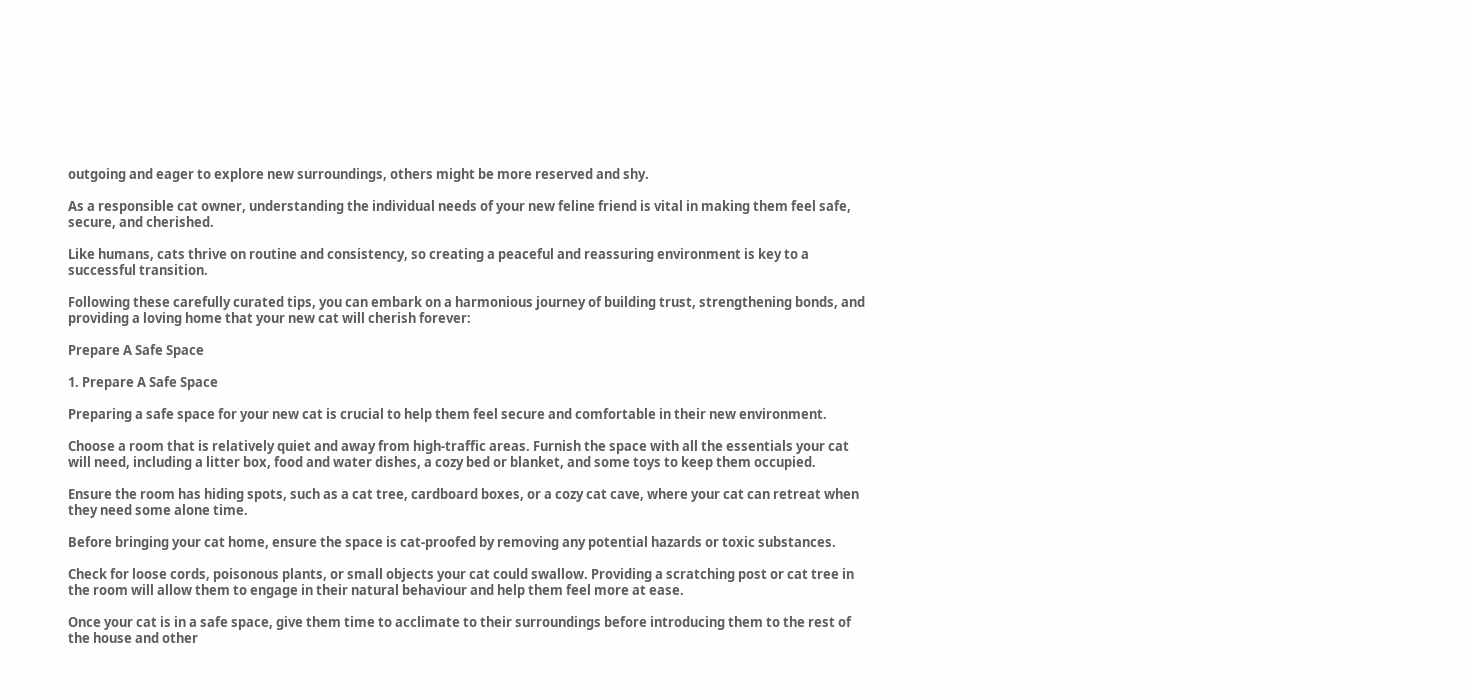outgoing and eager to explore new surroundings, others might be more reserved and shy.

As a responsible cat owner, understanding the individual needs of your new feline friend is vital in making them feel safe, secure, and cherished.

Like humans, cats thrive on routine and consistency, so creating a peaceful and reassuring environment is key to a successful transition.

Following these carefully curated tips, you can embark on a harmonious journey of building trust, strengthening bonds, and providing a loving home that your new cat will cherish forever:

Prepare A Safe Space

1. Prepare A Safe Space

Preparing a safe space for your new cat is crucial to help them feel secure and comfortable in their new environment.

Choose a room that is relatively quiet and away from high-traffic areas. Furnish the space with all the essentials your cat will need, including a litter box, food and water dishes, a cozy bed or blanket, and some toys to keep them occupied.

Ensure the room has hiding spots, such as a cat tree, cardboard boxes, or a cozy cat cave, where your cat can retreat when they need some alone time.

Before bringing your cat home, ensure the space is cat-proofed by removing any potential hazards or toxic substances.

Check for loose cords, poisonous plants, or small objects your cat could swallow. Providing a scratching post or cat tree in the room will allow them to engage in their natural behaviour and help them feel more at ease.

Once your cat is in a safe space, give them time to acclimate to their surroundings before introducing them to the rest of the house and other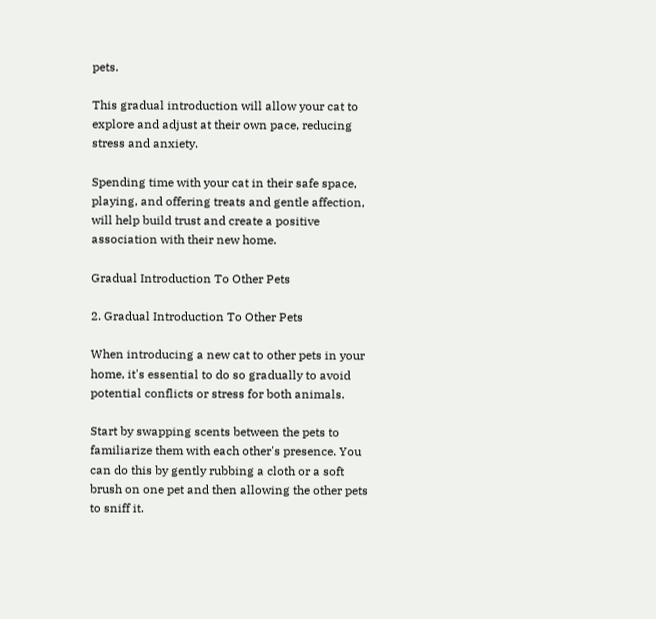pets.

This gradual introduction will allow your cat to explore and adjust at their own pace, reducing stress and anxiety.

Spending time with your cat in their safe space, playing, and offering treats and gentle affection, will help build trust and create a positive association with their new home.

Gradual Introduction To Other Pets

2. Gradual Introduction To Other Pets

When introducing a new cat to other pets in your home, it's essential to do so gradually to avoid potential conflicts or stress for both animals.

Start by swapping scents between the pets to familiarize them with each other's presence. You can do this by gently rubbing a cloth or a soft brush on one pet and then allowing the other pets to sniff it.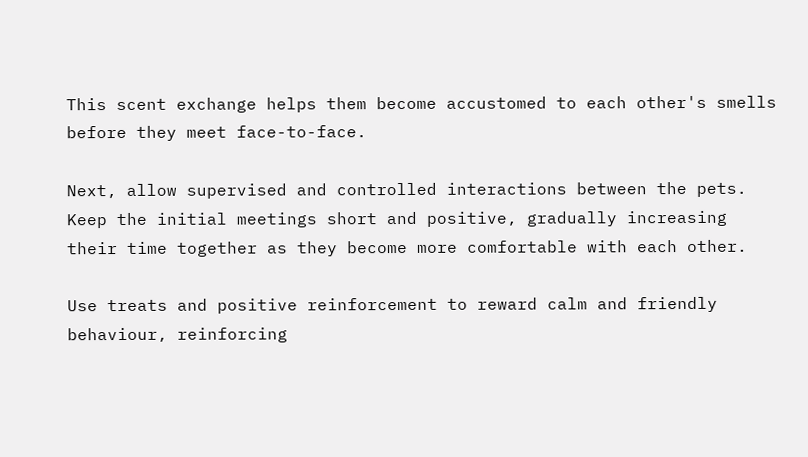This scent exchange helps them become accustomed to each other's smells before they meet face-to-face.

Next, allow supervised and controlled interactions between the pets. Keep the initial meetings short and positive, gradually increasing their time together as they become more comfortable with each other.

Use treats and positive reinforcement to reward calm and friendly behaviour, reinforcing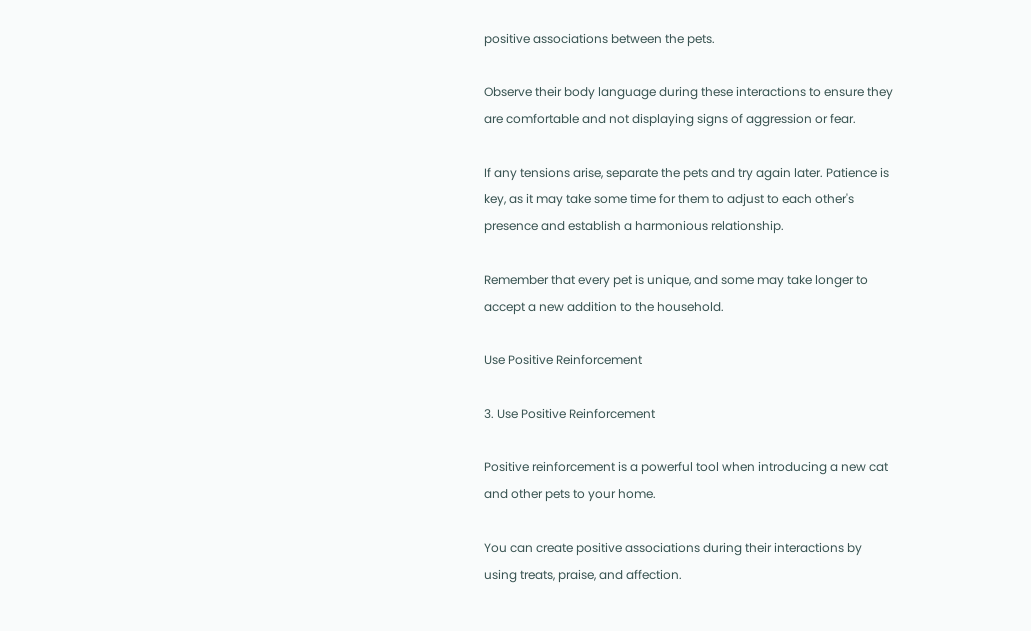positive associations between the pets.

Observe their body language during these interactions to ensure they are comfortable and not displaying signs of aggression or fear.

If any tensions arise, separate the pets and try again later. Patience is key, as it may take some time for them to adjust to each other's presence and establish a harmonious relationship.

Remember that every pet is unique, and some may take longer to accept a new addition to the household.

Use Positive Reinforcement

3. Use Positive Reinforcement

Positive reinforcement is a powerful tool when introducing a new cat and other pets to your home.

You can create positive associations during their interactions by using treats, praise, and affection.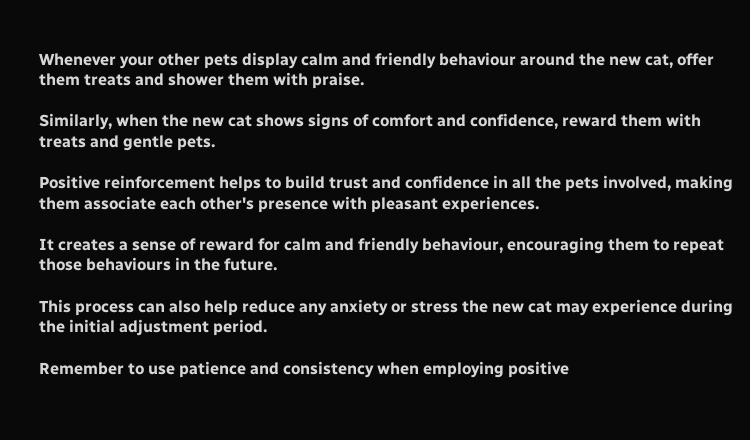Whenever your other pets display calm and friendly behaviour around the new cat, offer them treats and shower them with praise.

Similarly, when the new cat shows signs of comfort and confidence, reward them with treats and gentle pets.

Positive reinforcement helps to build trust and confidence in all the pets involved, making them associate each other's presence with pleasant experiences.

It creates a sense of reward for calm and friendly behaviour, encouraging them to repeat those behaviours in the future.

This process can also help reduce any anxiety or stress the new cat may experience during the initial adjustment period.

Remember to use patience and consistency when employing positive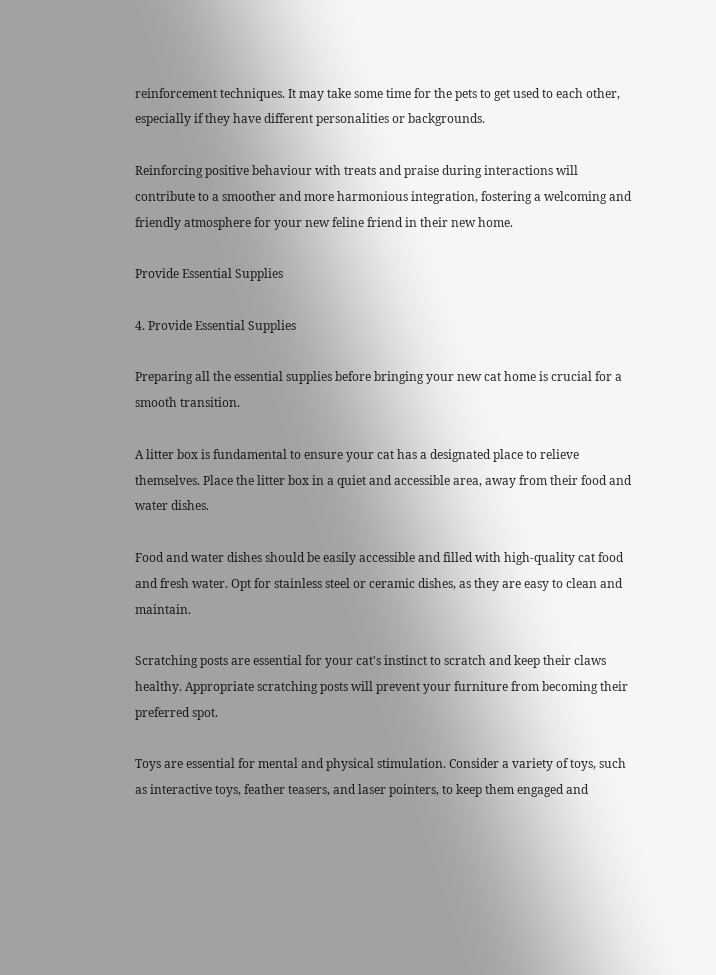reinforcement techniques. It may take some time for the pets to get used to each other, especially if they have different personalities or backgrounds.

Reinforcing positive behaviour with treats and praise during interactions will contribute to a smoother and more harmonious integration, fostering a welcoming and friendly atmosphere for your new feline friend in their new home.

Provide Essential Supplies

4. Provide Essential Supplies

Preparing all the essential supplies before bringing your new cat home is crucial for a smooth transition.

A litter box is fundamental to ensure your cat has a designated place to relieve themselves. Place the litter box in a quiet and accessible area, away from their food and water dishes.

Food and water dishes should be easily accessible and filled with high-quality cat food and fresh water. Opt for stainless steel or ceramic dishes, as they are easy to clean and maintain.

Scratching posts are essential for your cat's instinct to scratch and keep their claws healthy. Appropriate scratching posts will prevent your furniture from becoming their preferred spot.

Toys are essential for mental and physical stimulation. Consider a variety of toys, such as interactive toys, feather teasers, and laser pointers, to keep them engaged and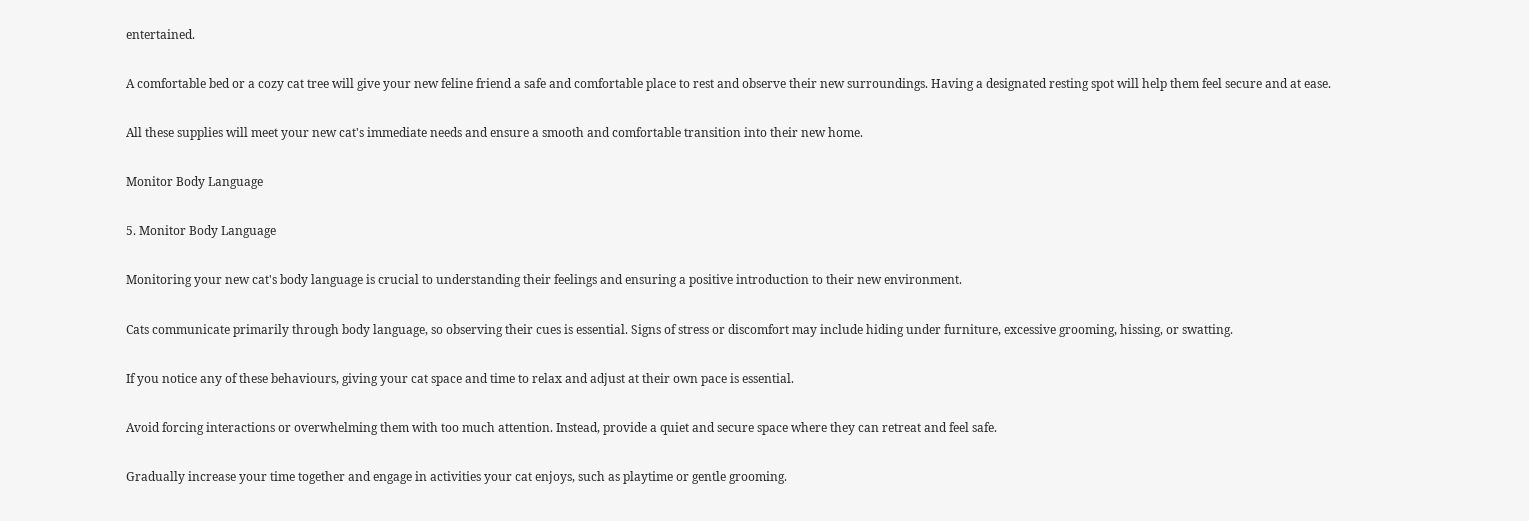entertained.

A comfortable bed or a cozy cat tree will give your new feline friend a safe and comfortable place to rest and observe their new surroundings. Having a designated resting spot will help them feel secure and at ease.

All these supplies will meet your new cat's immediate needs and ensure a smooth and comfortable transition into their new home.

Monitor Body Language

5. Monitor Body Language

Monitoring your new cat's body language is crucial to understanding their feelings and ensuring a positive introduction to their new environment.

Cats communicate primarily through body language, so observing their cues is essential. Signs of stress or discomfort may include hiding under furniture, excessive grooming, hissing, or swatting.

If you notice any of these behaviours, giving your cat space and time to relax and adjust at their own pace is essential.

Avoid forcing interactions or overwhelming them with too much attention. Instead, provide a quiet and secure space where they can retreat and feel safe.

Gradually increase your time together and engage in activities your cat enjoys, such as playtime or gentle grooming.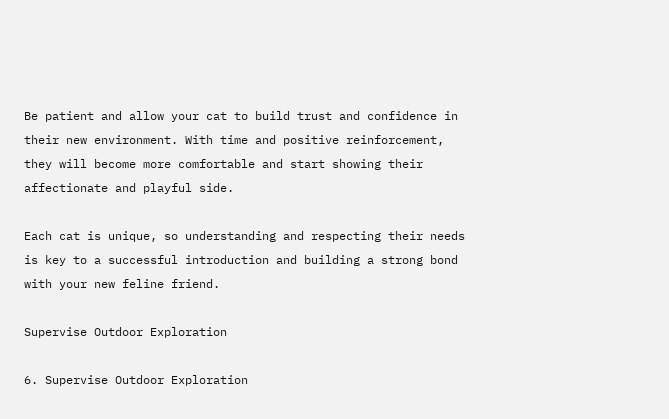Be patient and allow your cat to build trust and confidence in their new environment. With time and positive reinforcement, they will become more comfortable and start showing their affectionate and playful side.

Each cat is unique, so understanding and respecting their needs is key to a successful introduction and building a strong bond with your new feline friend.

Supervise Outdoor Exploration

6. Supervise Outdoor Exploration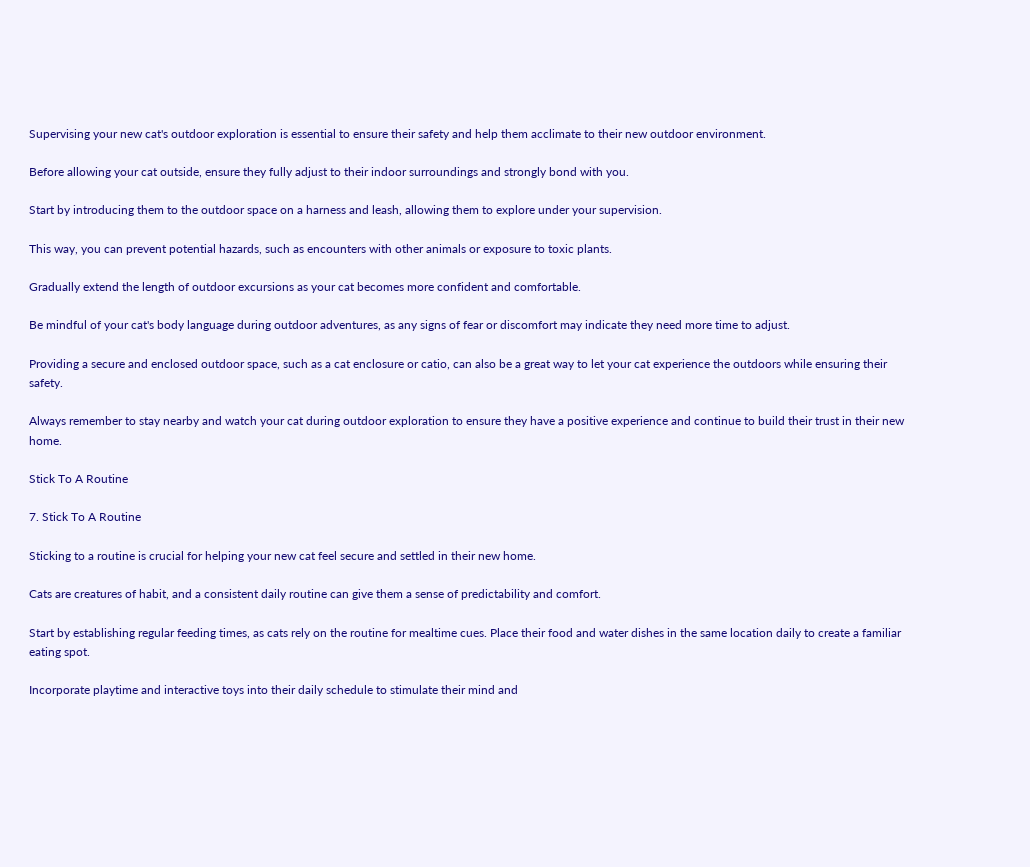Supervising your new cat's outdoor exploration is essential to ensure their safety and help them acclimate to their new outdoor environment.

Before allowing your cat outside, ensure they fully adjust to their indoor surroundings and strongly bond with you.

Start by introducing them to the outdoor space on a harness and leash, allowing them to explore under your supervision.

This way, you can prevent potential hazards, such as encounters with other animals or exposure to toxic plants.

Gradually extend the length of outdoor excursions as your cat becomes more confident and comfortable.

Be mindful of your cat's body language during outdoor adventures, as any signs of fear or discomfort may indicate they need more time to adjust.

Providing a secure and enclosed outdoor space, such as a cat enclosure or catio, can also be a great way to let your cat experience the outdoors while ensuring their safety.

Always remember to stay nearby and watch your cat during outdoor exploration to ensure they have a positive experience and continue to build their trust in their new home.

Stick To A Routine

7. Stick To A Routine

Sticking to a routine is crucial for helping your new cat feel secure and settled in their new home.

Cats are creatures of habit, and a consistent daily routine can give them a sense of predictability and comfort.

Start by establishing regular feeding times, as cats rely on the routine for mealtime cues. Place their food and water dishes in the same location daily to create a familiar eating spot.

Incorporate playtime and interactive toys into their daily schedule to stimulate their mind and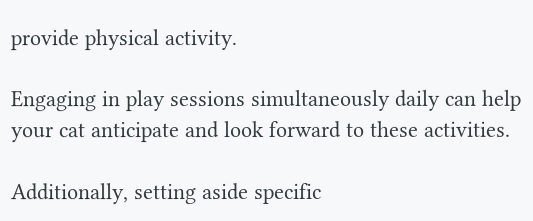provide physical activity.

Engaging in play sessions simultaneously daily can help your cat anticipate and look forward to these activities.

Additionally, setting aside specific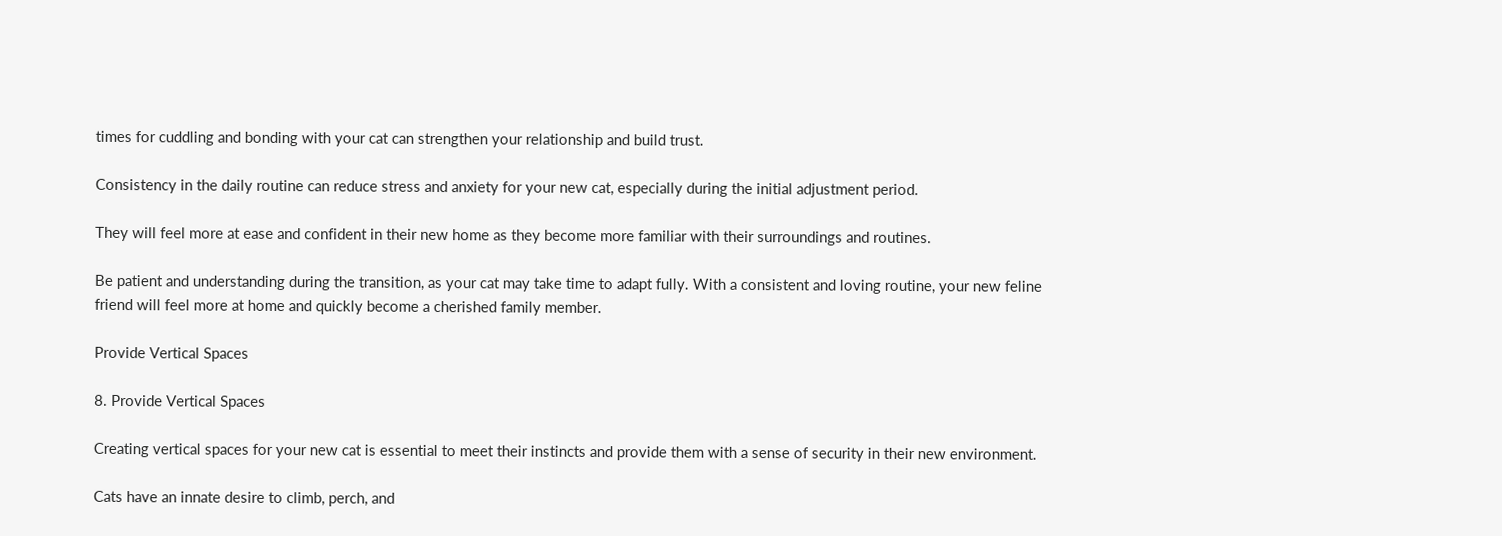times for cuddling and bonding with your cat can strengthen your relationship and build trust.

Consistency in the daily routine can reduce stress and anxiety for your new cat, especially during the initial adjustment period.

They will feel more at ease and confident in their new home as they become more familiar with their surroundings and routines.

Be patient and understanding during the transition, as your cat may take time to adapt fully. With a consistent and loving routine, your new feline friend will feel more at home and quickly become a cherished family member.

Provide Vertical Spaces

8. Provide Vertical Spaces

Creating vertical spaces for your new cat is essential to meet their instincts and provide them with a sense of security in their new environment.

Cats have an innate desire to climb, perch, and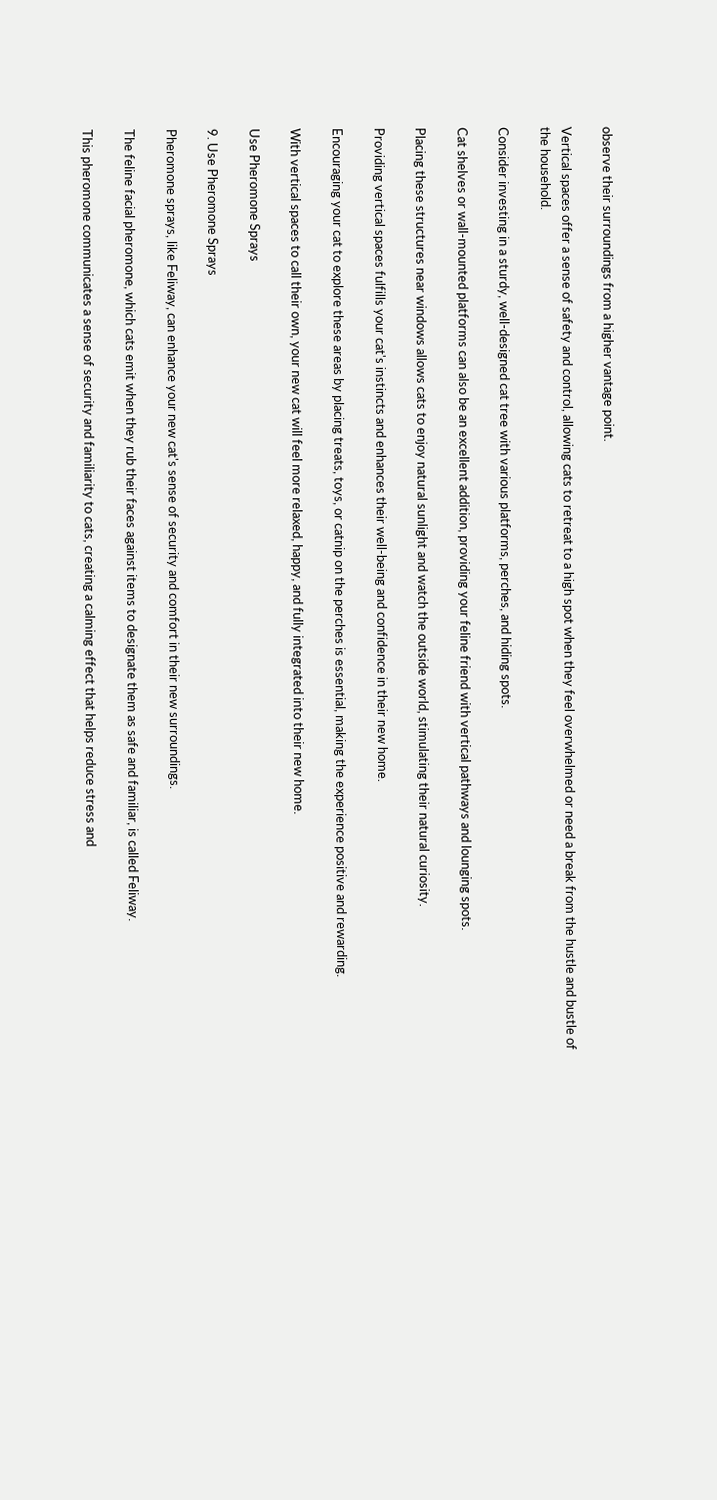observe their surroundings from a higher vantage point.

Vertical spaces offer a sense of safety and control, allowing cats to retreat to a high spot when they feel overwhelmed or need a break from the hustle and bustle of the household.

Consider investing in a sturdy, well-designed cat tree with various platforms, perches, and hiding spots.

Cat shelves or wall-mounted platforms can also be an excellent addition, providing your feline friend with vertical pathways and lounging spots.

Placing these structures near windows allows cats to enjoy natural sunlight and watch the outside world, stimulating their natural curiosity.

Providing vertical spaces fulfills your cat's instincts and enhances their well-being and confidence in their new home.

Encouraging your cat to explore these areas by placing treats, toys, or catnip on the perches is essential, making the experience positive and rewarding.

With vertical spaces to call their own, your new cat will feel more relaxed, happy, and fully integrated into their new home.

Use Pheromone Sprays

9. Use Pheromone Sprays

Pheromone sprays, like Feliway, can enhance your new cat's sense of security and comfort in their new surroundings.

The feline facial pheromone, which cats emit when they rub their faces against items to designate them as safe and familiar, is called Feliway.

This pheromone communicates a sense of security and familiarity to cats, creating a calming effect that helps reduce stress and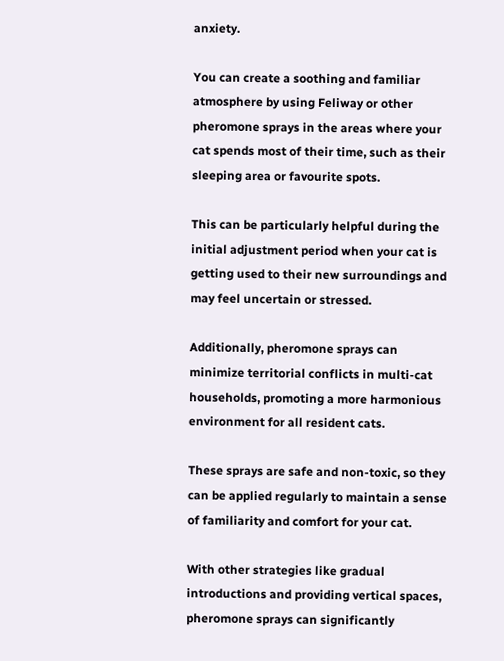anxiety.

You can create a soothing and familiar atmosphere by using Feliway or other pheromone sprays in the areas where your cat spends most of their time, such as their sleeping area or favourite spots.

This can be particularly helpful during the initial adjustment period when your cat is getting used to their new surroundings and may feel uncertain or stressed.

Additionally, pheromone sprays can minimize territorial conflicts in multi-cat households, promoting a more harmonious environment for all resident cats.

These sprays are safe and non-toxic, so they can be applied regularly to maintain a sense of familiarity and comfort for your cat.

With other strategies like gradual introductions and providing vertical spaces, pheromone sprays can significantly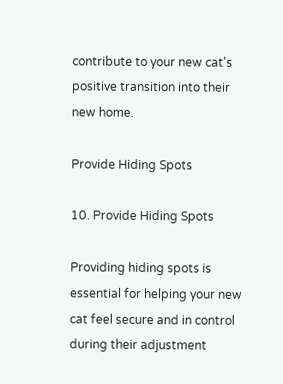contribute to your new cat's positive transition into their new home.

Provide Hiding Spots

10. Provide Hiding Spots

Providing hiding spots is essential for helping your new cat feel secure and in control during their adjustment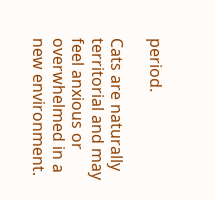period.

Cats are naturally territorial and may feel anxious or overwhelmed in a new environment.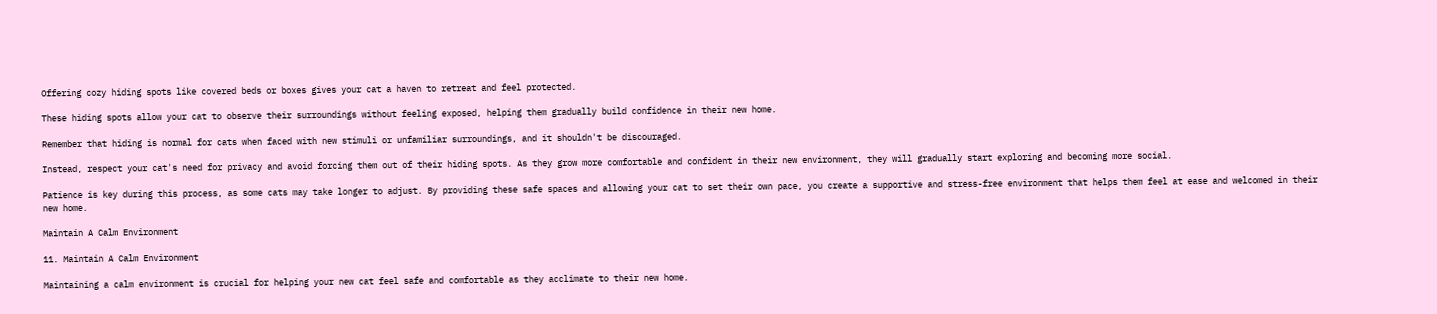Offering cozy hiding spots like covered beds or boxes gives your cat a haven to retreat and feel protected.

These hiding spots allow your cat to observe their surroundings without feeling exposed, helping them gradually build confidence in their new home.

Remember that hiding is normal for cats when faced with new stimuli or unfamiliar surroundings, and it shouldn't be discouraged.

Instead, respect your cat's need for privacy and avoid forcing them out of their hiding spots. As they grow more comfortable and confident in their new environment, they will gradually start exploring and becoming more social.

Patience is key during this process, as some cats may take longer to adjust. By providing these safe spaces and allowing your cat to set their own pace, you create a supportive and stress-free environment that helps them feel at ease and welcomed in their new home.

Maintain A Calm Environment

11. Maintain A Calm Environment

Maintaining a calm environment is crucial for helping your new cat feel safe and comfortable as they acclimate to their new home.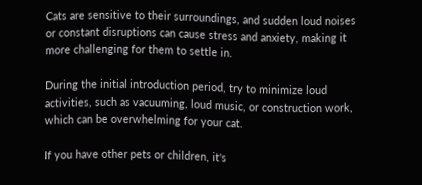Cats are sensitive to their surroundings, and sudden loud noises or constant disruptions can cause stress and anxiety, making it more challenging for them to settle in.

During the initial introduction period, try to minimize loud activities, such as vacuuming, loud music, or construction work, which can be overwhelming for your cat.

If you have other pets or children, it's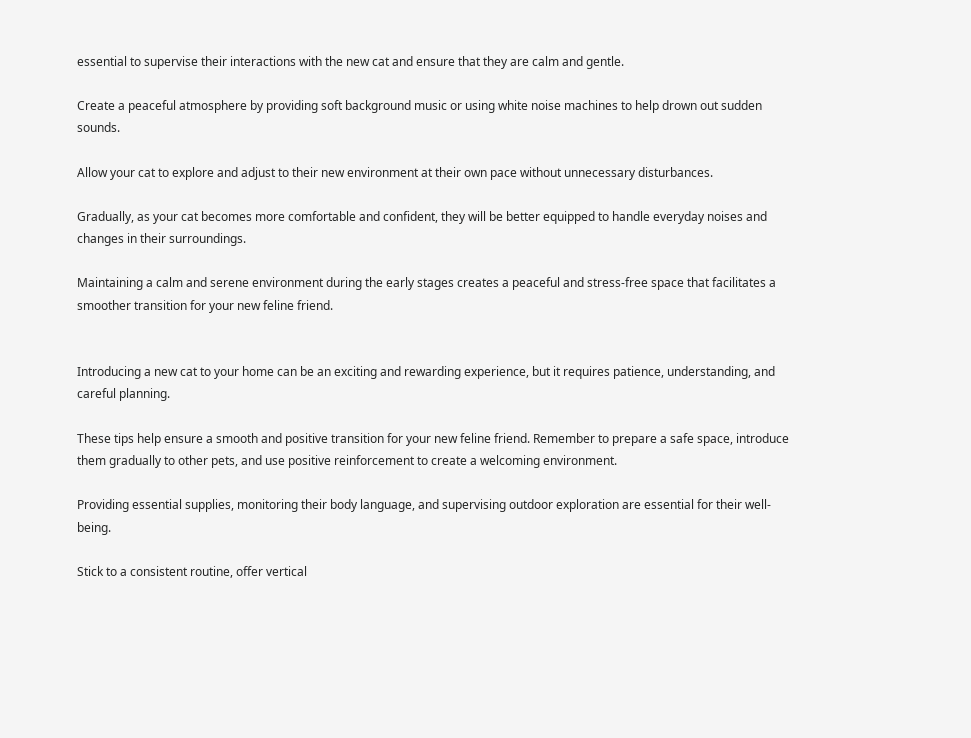essential to supervise their interactions with the new cat and ensure that they are calm and gentle.

Create a peaceful atmosphere by providing soft background music or using white noise machines to help drown out sudden sounds.

Allow your cat to explore and adjust to their new environment at their own pace without unnecessary disturbances.

Gradually, as your cat becomes more comfortable and confident, they will be better equipped to handle everyday noises and changes in their surroundings.

Maintaining a calm and serene environment during the early stages creates a peaceful and stress-free space that facilitates a smoother transition for your new feline friend.


Introducing a new cat to your home can be an exciting and rewarding experience, but it requires patience, understanding, and careful planning.

These tips help ensure a smooth and positive transition for your new feline friend. Remember to prepare a safe space, introduce them gradually to other pets, and use positive reinforcement to create a welcoming environment.

Providing essential supplies, monitoring their body language, and supervising outdoor exploration are essential for their well-being.

Stick to a consistent routine, offer vertical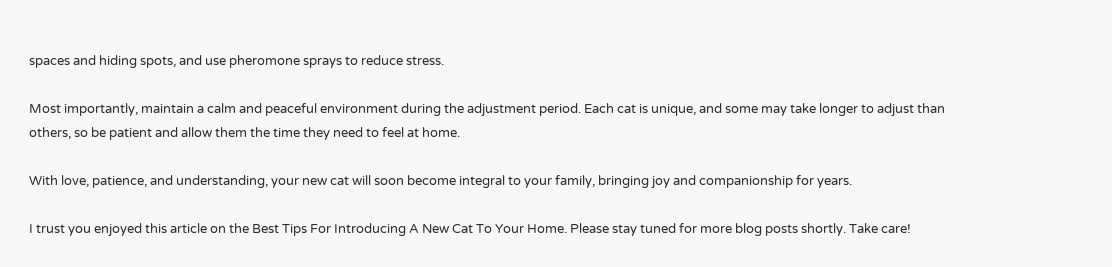spaces and hiding spots, and use pheromone sprays to reduce stress.

Most importantly, maintain a calm and peaceful environment during the adjustment period. Each cat is unique, and some may take longer to adjust than others, so be patient and allow them the time they need to feel at home.

With love, patience, and understanding, your new cat will soon become integral to your family, bringing joy and companionship for years.

I trust you enjoyed this article on the Best Tips For Introducing A New Cat To Your Home. Please stay tuned for more blog posts shortly. Take care!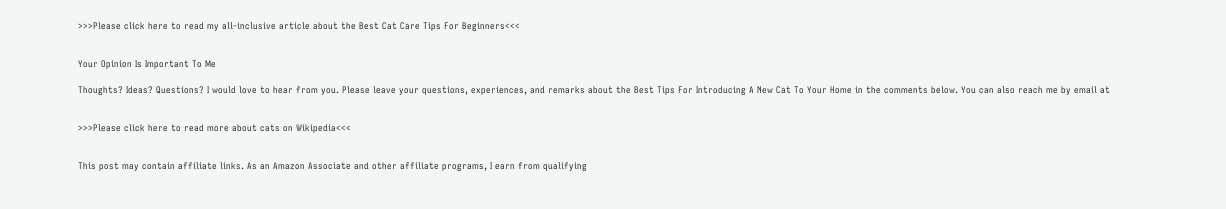>>>Please click here to read my all-inclusive article about the Best Cat Care Tips For Beginners<<<


Your Opinion Is Important To Me

Thoughts? Ideas? Questions? I would love to hear from you. Please leave your questions, experiences, and remarks about the Best Tips For Introducing A New Cat To Your Home in the comments below. You can also reach me by email at


>>>Please click here to read more about cats on Wikipedia<<<


This post may contain affiliate links. As an Amazon Associate and other affiliate programs, I earn from qualifying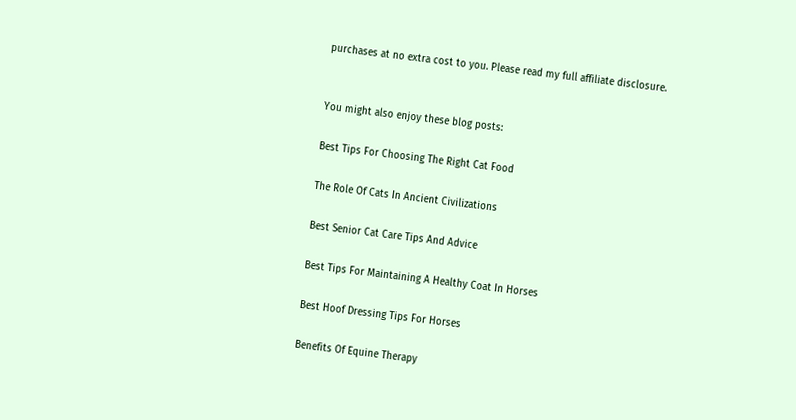purchases at no extra cost to you. Please read my full affiliate disclosure.


You might also enjoy these blog posts:

Best Tips For Choosing The Right Cat Food

The Role Of Cats In Ancient Civilizations

Best Senior Cat Care Tips And Advice

Best Tips For Maintaining A Healthy Coat In Horses

Best Hoof Dressing Tips For Horses

Benefits Of Equine Therapy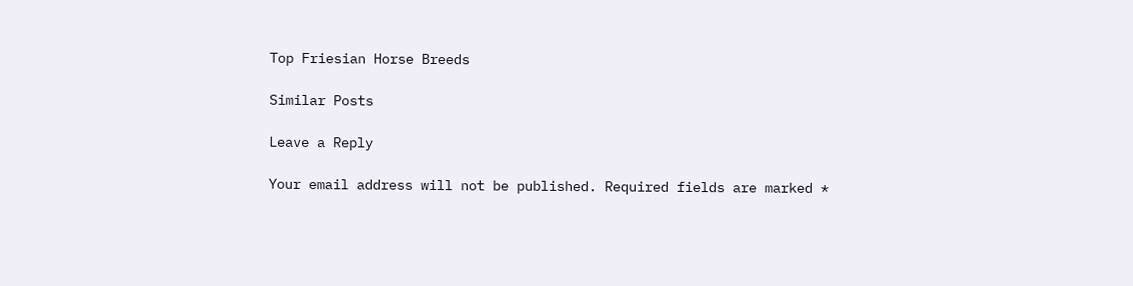Top Friesian Horse Breeds

Similar Posts

Leave a Reply

Your email address will not be published. Required fields are marked *